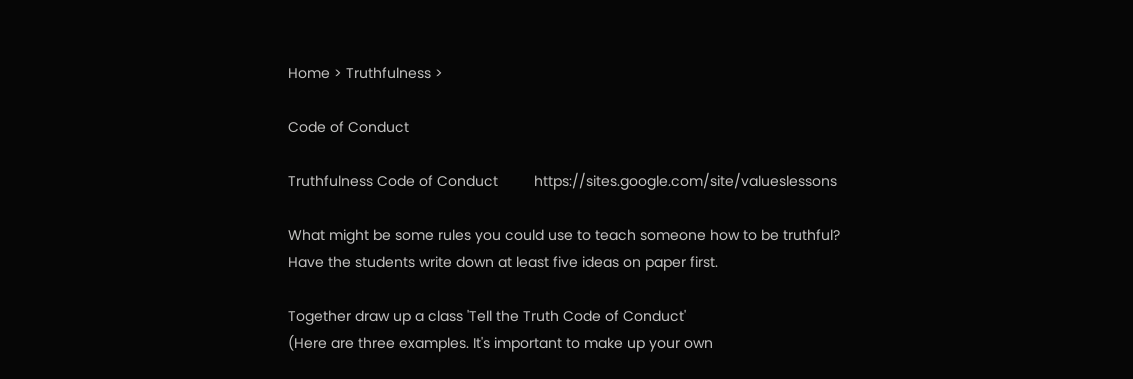Home > Truthfulness >

Code of Conduct

Truthfulness Code of Conduct         https://sites.google.com/site/valueslessons

What might be some rules you could use to teach someone how to be truthful?
Have the students write down at least five ideas on paper first.

Together draw up a class 'Tell the Truth Code of Conduct'
(Here are three examples. It's important to make up your own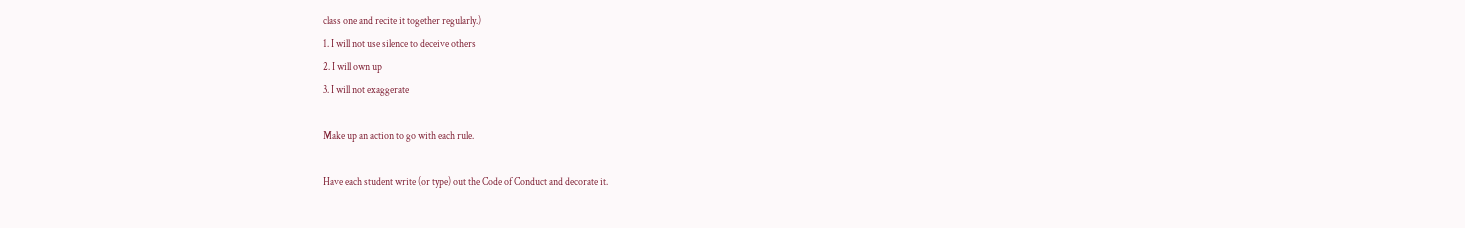class one and recite it together regularly.)
1. I will not use silence to deceive others
2. I will own up
3. I will not exaggerate

Make up an action to go with each rule.

Have each student write (or type) out the Code of Conduct and decorate it.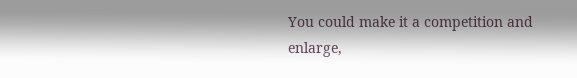You could make it a competition and enlarge,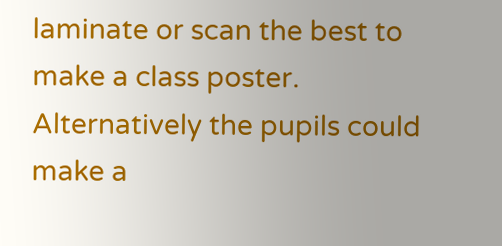laminate or scan the best to make a class poster.
Alternatively the pupils could make a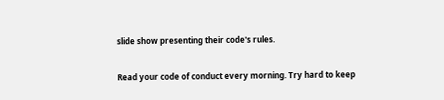slide show presenting their code's rules.

Read your code of conduct every morning. Try hard to keep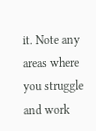it. Note any areas where you struggle and work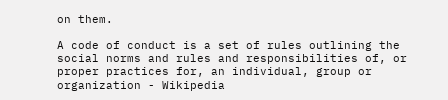on them.

A code of conduct is a set of rules outlining the social norms and rules and responsibilities of, or proper practices for, an individual, group or organization - Wikipedia